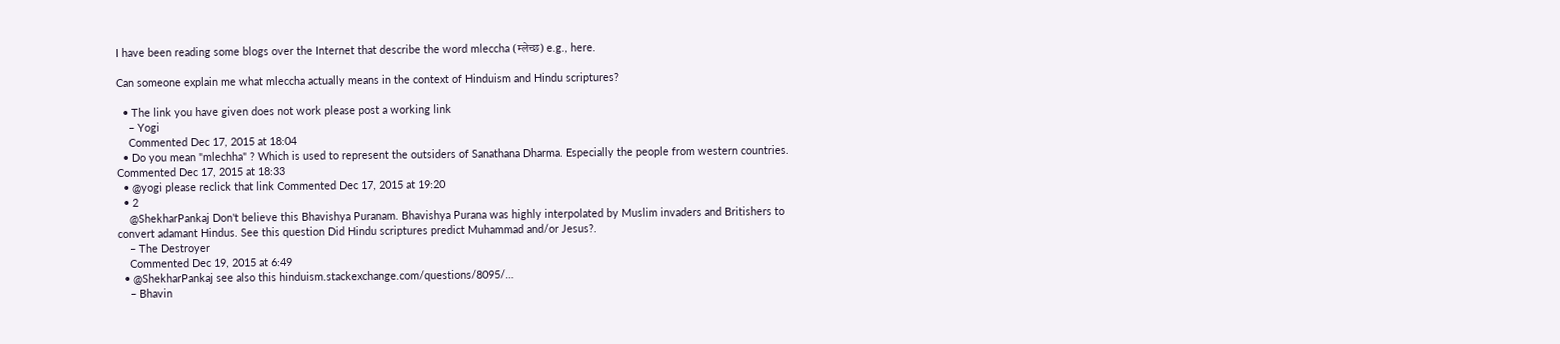I have been reading some blogs over the Internet that describe the word mleccha (म्लेच्छ) e.g., here.

Can someone explain me what mleccha actually means in the context of Hinduism and Hindu scriptures?

  • The link you have given does not work please post a working link
    – Yogi
    Commented Dec 17, 2015 at 18:04
  • Do you mean "mlechha" ? Which is used to represent the outsiders of Sanathana Dharma. Especially the people from western countries. Commented Dec 17, 2015 at 18:33
  • @yogi please reclick that link Commented Dec 17, 2015 at 19:20
  • 2
    @ShekharPankaj Don't believe this Bhavishya Puranam. Bhavishya Purana was highly interpolated by Muslim invaders and Britishers to convert adamant Hindus. See this question Did Hindu scriptures predict Muhammad and/or Jesus?.
    – The Destroyer
    Commented Dec 19, 2015 at 6:49
  • @ShekharPankaj see also this hinduism.stackexchange.com/questions/8095/…
    – Bhavin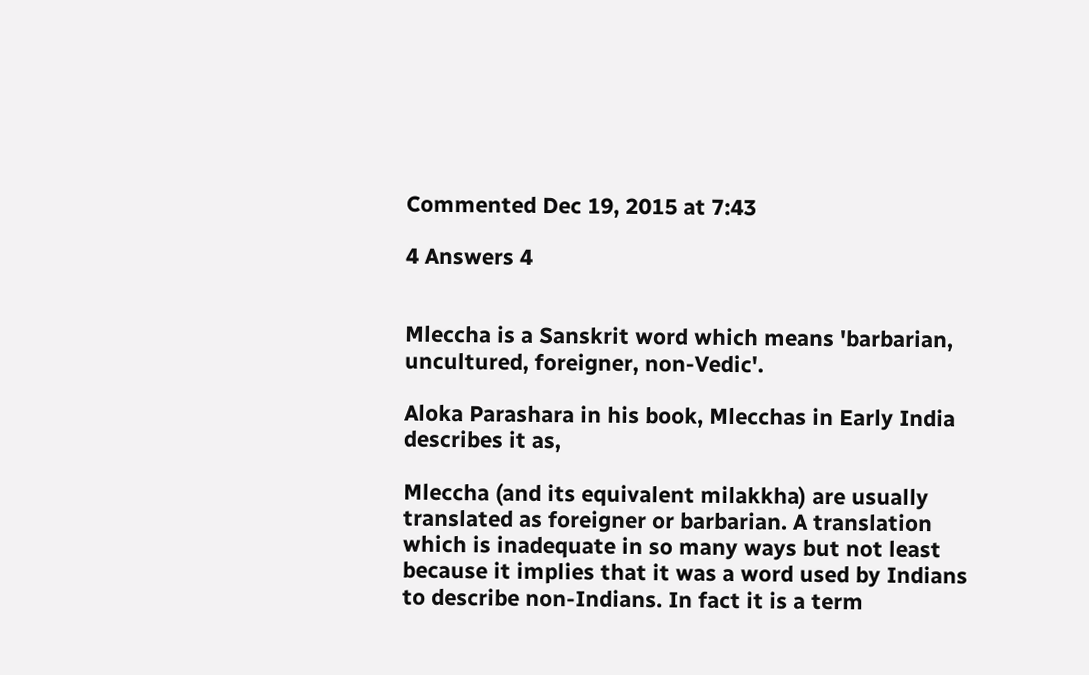Commented Dec 19, 2015 at 7:43

4 Answers 4


Mleccha is a Sanskrit word which means 'barbarian, uncultured, foreigner, non-Vedic'.

Aloka Parashara in his book, Mlecchas in Early India describes it as,

Mleccha (and its equivalent milakkha) are usually translated as foreigner or barbarian. A translation which is inadequate in so many ways but not least because it implies that it was a word used by Indians to describe non-Indians. In fact it is a term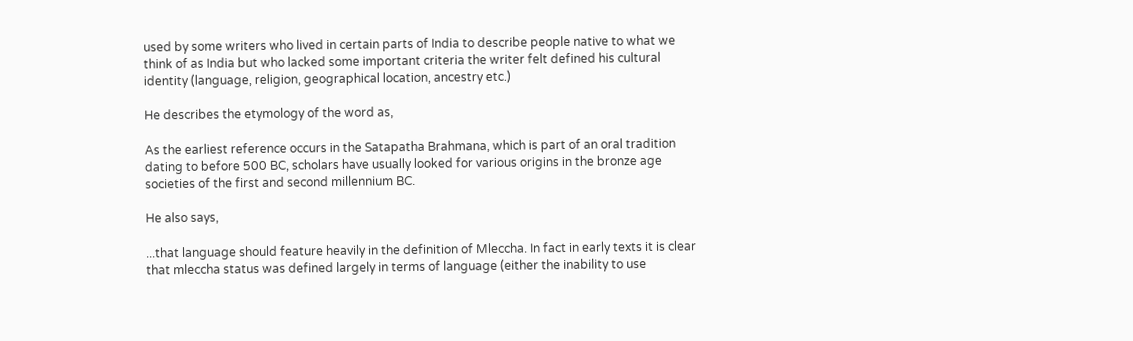used by some writers who lived in certain parts of India to describe people native to what we think of as India but who lacked some important criteria the writer felt defined his cultural identity (language, religion, geographical location, ancestry etc.)

He describes the etymology of the word as,

As the earliest reference occurs in the Satapatha Brahmana, which is part of an oral tradition dating to before 500 BC, scholars have usually looked for various origins in the bronze age societies of the first and second millennium BC.

He also says,

...that language should feature heavily in the definition of Mleccha. In fact in early texts it is clear that mleccha status was defined largely in terms of language (either the inability to use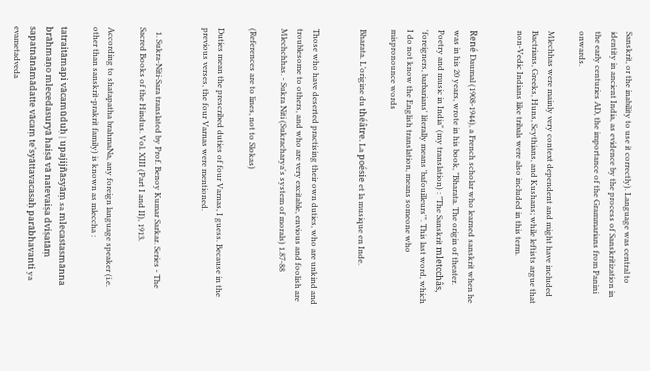Sanskrit, or the inability to use it correctly). Language was central to identity in ancient India, as evidence by the process of Sanskritization in the early centuries AD, the importance of the Grammarians from Panini onwards.

Mlechhas were mainly very context dependent and might have included Bactrians, Greeks, Huns, Scythians, and Kushans; while leftists argue that non-Vedic Indians like tribals were also included in this term.


René Daumal (1908-1944), a French scholar who learned sanskrit when he was in his 20 years, wrote in his book, "Bharata. The origin of theater. Poetry and music in India" (my translation) : "The Sanskrit mletcchâs, 'foreigners, barbarians' literally means 'bafouilleurs'". This last word, which I do not know the English translation, means someone who mispronounce words

Bharata. L’origine du théâtre. La poésie et la musique en Inde.


Those who have deserted practising their own duties, who are unkind and troublesome to others, and who are very excitable, envious and foolish are Mlechchhas. - Sukra Niti (Sukracharya's system of morals) 1.87-88

(References are to lines, not to Slokas)

Duties mean the prescribed duties of four Varnas, I guess. Because in the previous verses, the four Varnas were mentioned.


  1. Sukra-Niti-Sara translated by Prof. Benoy Kumar Sarkar. Series - The Sacred Books of the Hindus. Vol. XIII (Part I and II), 1913.

According to shatapatha brahmaNa, any foreign language speaker (i.e. other than sanskrit-prakrit family) is known as mleccha :

tatraitāmapi vācamūduḥ | upajijñāsyāṃ sa mlecastasmānna brāhmaṇo mlecedasuryā haiṣā vā natevaiṣa dviṣatāṃ sapatnānāmādatte vācaṃ te'syāttavacasaḥ parābhavanti ya evametadveda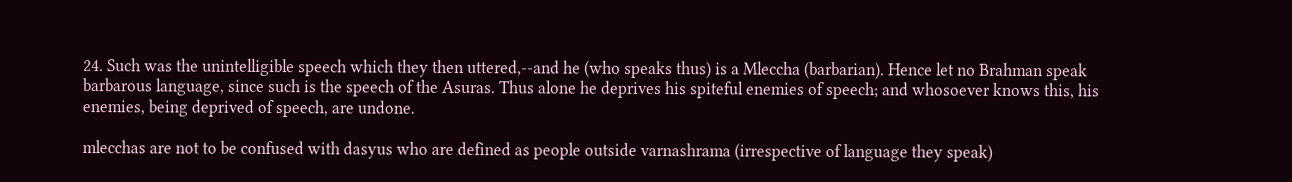24. Such was the unintelligible speech which they then uttered,--and he (who speaks thus) is a Mleccha (barbarian). Hence let no Brahman speak barbarous language, since such is the speech of the Asuras. Thus alone he deprives his spiteful enemies of speech; and whosoever knows this, his enemies, being deprived of speech, are undone.

mlecchas are not to be confused with dasyus who are defined as people outside varnashrama (irrespective of language they speak)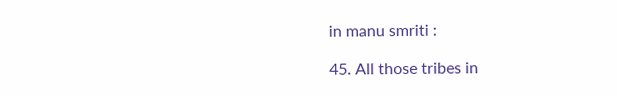in manu smriti :

45. All those tribes in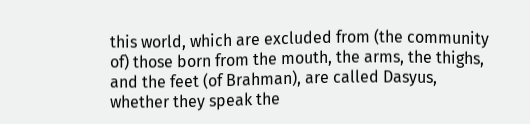this world, which are excluded from (the community of) those born from the mouth, the arms, the thighs, and the feet (of Brahman), are called Dasyus, whether they speak the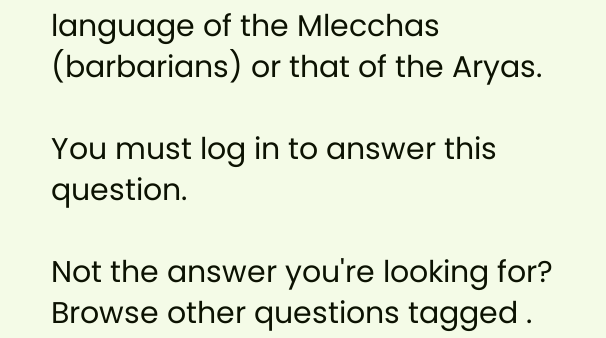language of the Mlecchas (barbarians) or that of the Aryas.

You must log in to answer this question.

Not the answer you're looking for? Browse other questions tagged .